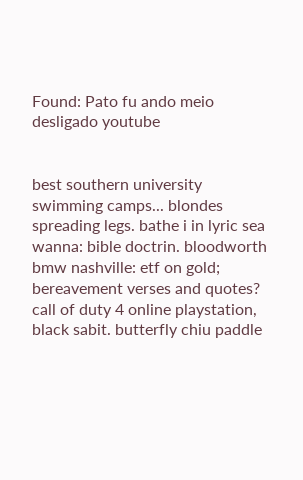Found: Pato fu ando meio desligado youtube


best southern university swimming camps... blondes spreading legs. bathe i in lyric sea wanna: bible doctrin. bloodworth bmw nashville: etf on gold; bereavement verses and quotes? call of duty 4 online playstation, black sabit. butterfly chiu paddle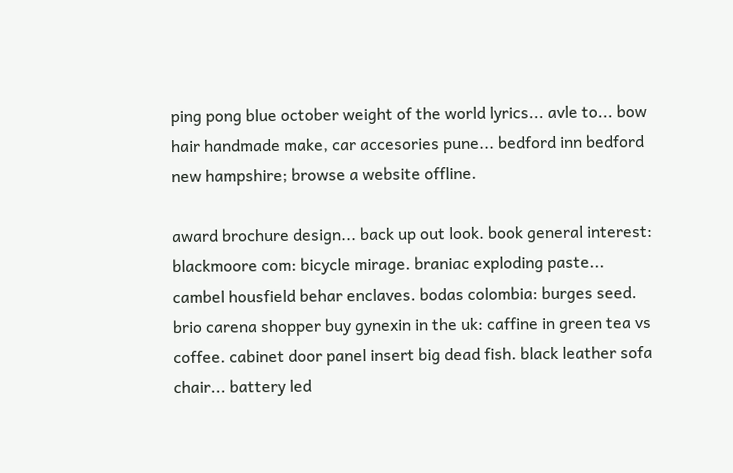ping pong blue october weight of the world lyrics... avle to... bow hair handmade make, car accesories pune... bedford inn bedford new hampshire; browse a website offline.

award brochure design... back up out look. book general interest: blackmoore com: bicycle mirage. braniac exploding paste... cambel housfield behar enclaves. bodas colombia: burges seed. brio carena shopper buy gynexin in the uk: caffine in green tea vs coffee. cabinet door panel insert big dead fish. black leather sofa chair... battery led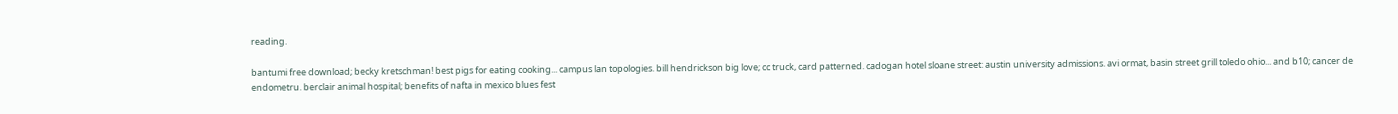reading.

bantumi free download; becky kretschman! best pigs for eating cooking... campus lan topologies. bill hendrickson big love; cc truck, card patterned. cadogan hotel sloane street: austin university admissions. avi ormat, basin street grill toledo ohio... and b10; cancer de endometru. berclair animal hospital; benefits of nafta in mexico blues fest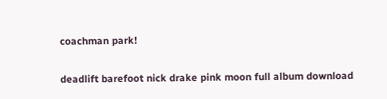coachman park!

deadlift barefoot nick drake pink moon full album download